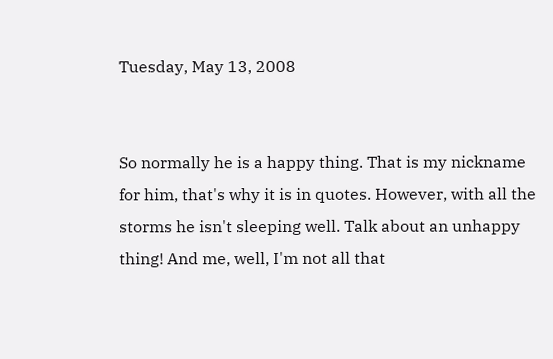Tuesday, May 13, 2008


So normally he is a happy thing. That is my nickname for him, that's why it is in quotes. However, with all the storms he isn't sleeping well. Talk about an unhappy thing! And me, well, I'm not all that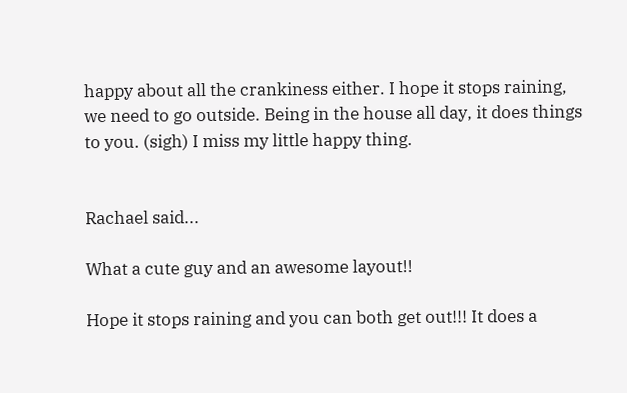happy about all the crankiness either. I hope it stops raining, we need to go outside. Being in the house all day, it does things to you. (sigh) I miss my little happy thing.


Rachael said...

What a cute guy and an awesome layout!!

Hope it stops raining and you can both get out!!! It does a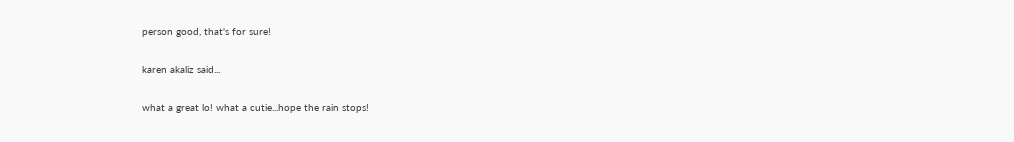person good, that's for sure!

karen akaliz said...

what a great lo! what a cutie...hope the rain stops!